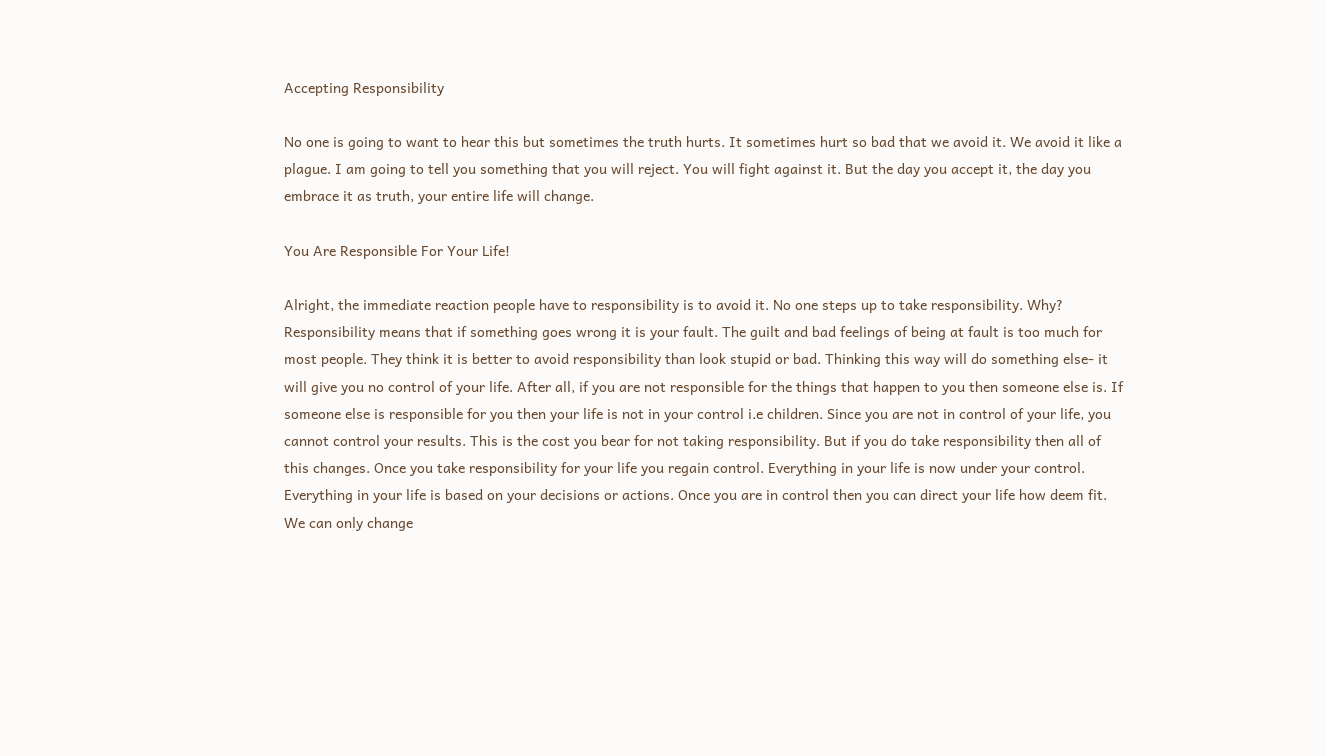Accepting Responsibility

No one is going to want to hear this but sometimes the truth hurts. It sometimes hurt so bad that we avoid it. We avoid it like a plague. I am going to tell you something that you will reject. You will fight against it. But the day you accept it, the day you embrace it as truth, your entire life will change.

You Are Responsible For Your Life!

Alright, the immediate reaction people have to responsibility is to avoid it. No one steps up to take responsibility. Why? Responsibility means that if something goes wrong it is your fault. The guilt and bad feelings of being at fault is too much for most people. They think it is better to avoid responsibility than look stupid or bad. Thinking this way will do something else- it will give you no control of your life. After all, if you are not responsible for the things that happen to you then someone else is. If someone else is responsible for you then your life is not in your control i.e children. Since you are not in control of your life, you cannot control your results. This is the cost you bear for not taking responsibility. But if you do take responsibility then all of this changes. Once you take responsibility for your life you regain control. Everything in your life is now under your control. Everything in your life is based on your decisions or actions. Once you are in control then you can direct your life how deem fit.  We can only change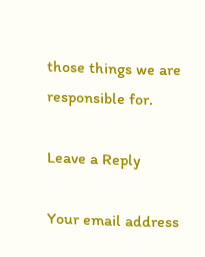those things we are responsible for.

Leave a Reply

Your email address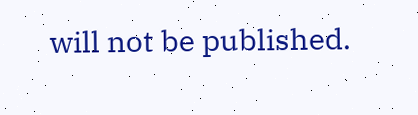will not be published.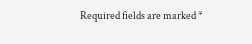Required fields are marked *